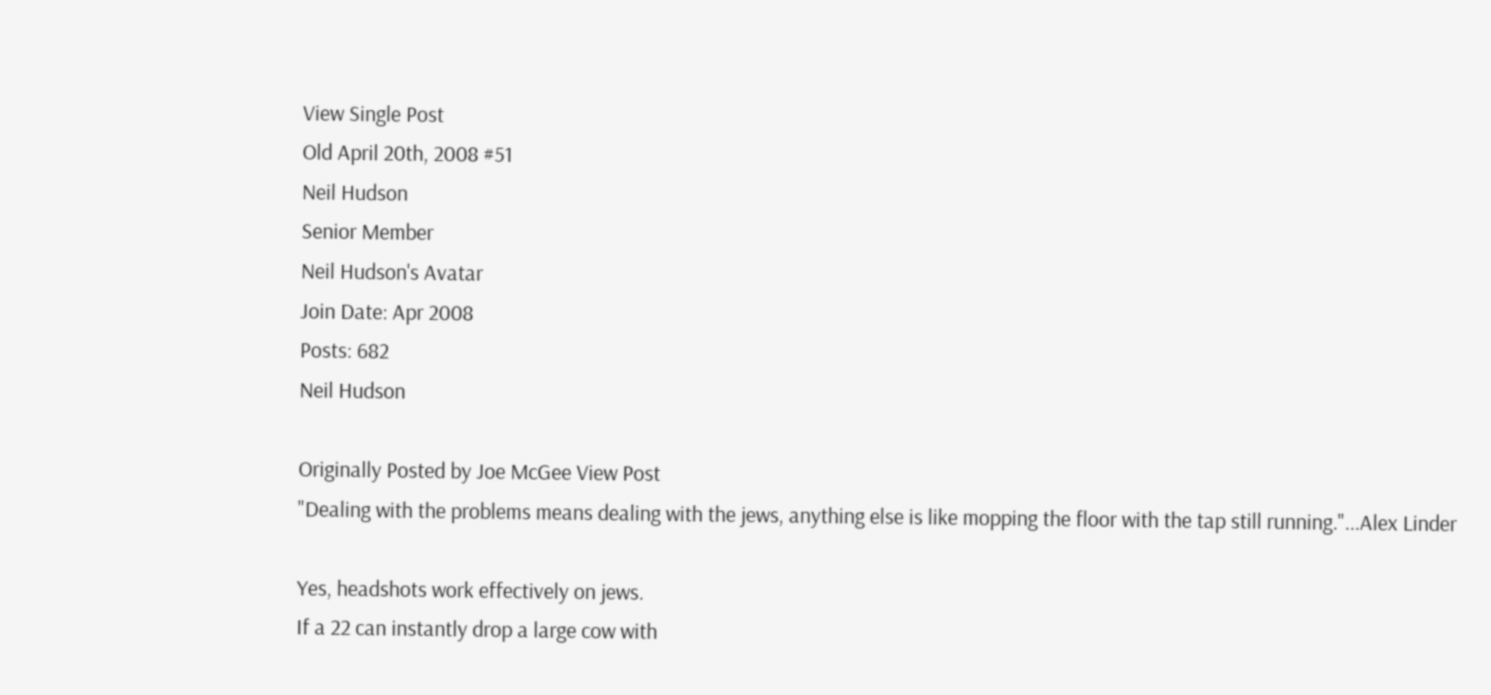View Single Post
Old April 20th, 2008 #51
Neil Hudson
Senior Member
Neil Hudson's Avatar
Join Date: Apr 2008
Posts: 682
Neil Hudson

Originally Posted by Joe McGee View Post
"Dealing with the problems means dealing with the jews, anything else is like mopping the floor with the tap still running."...Alex Linder

Yes, headshots work effectively on jews.
If a 22 can instantly drop a large cow with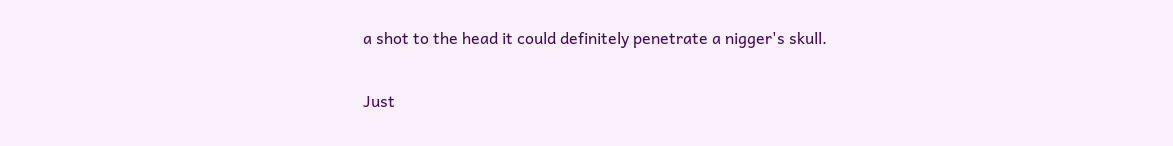a shot to the head it could definitely penetrate a nigger's skull.

Just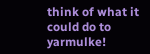think of what it could do to yarmulke!